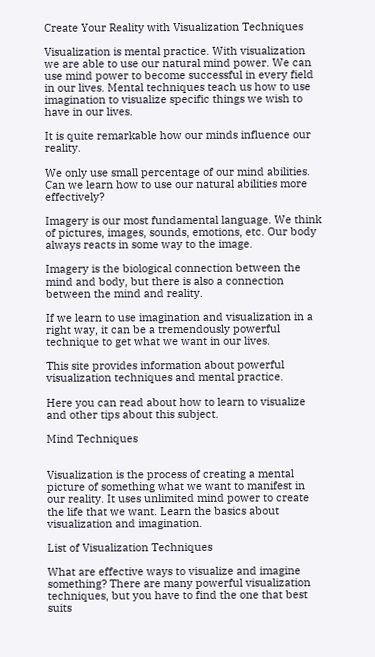Create Your Reality with Visualization Techniques

Visualization is mental practice. With visualization we are able to use our natural mind power. We can use mind power to become successful in every field in our lives. Mental techniques teach us how to use imagination to visualize specific things we wish to have in our lives.

It is quite remarkable how our minds influence our reality.

We only use small percentage of our mind abilities. Can we learn how to use our natural abilities more effectively?

Imagery is our most fundamental language. We think of pictures, images, sounds, emotions, etc. Our body always reacts in some way to the image.

Imagery is the biological connection between the mind and body, but there is also a connection between the mind and reality.

If we learn to use imagination and visualization in a right way, it can be a tremendously powerful technique to get what we want in our lives.

This site provides information about powerful visualization techniques and mental practice.

Here you can read about how to learn to visualize and other tips about this subject.

Mind Techniques


Visualization is the process of creating a mental picture of something what we want to manifest in our reality. It uses unlimited mind power to create the life that we want. Learn the basics about visualization and imagination.

List of Visualization Techniques

What are effective ways to visualize and imagine something? There are many powerful visualization techniques, but you have to find the one that best suits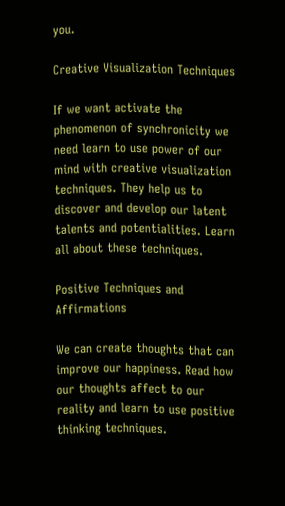you.

Creative Visualization Techniques

If we want activate the phenomenon of synchronicity we need learn to use power of our mind with creative visualization techniques. They help us to discover and develop our latent talents and potentialities. Learn all about these techniques.

Positive Techniques and Affirmations

We can create thoughts that can improve our happiness. Read how our thoughts affect to our reality and learn to use positive thinking techniques.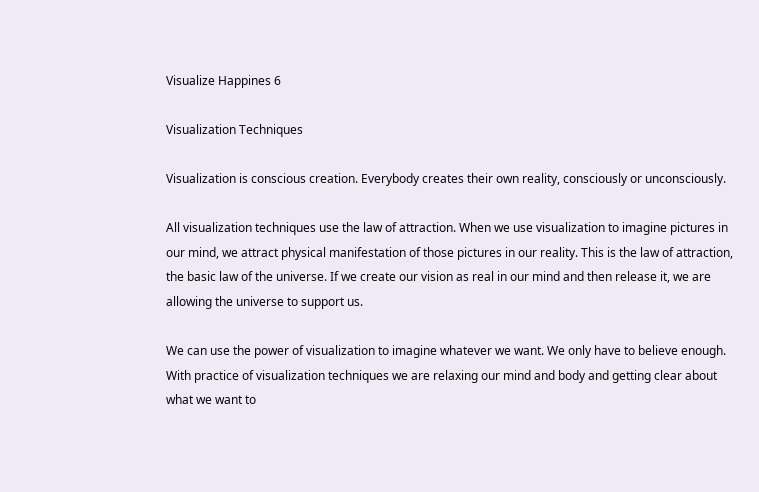Visualize Happines 6

Visualization Techniques

Visualization is conscious creation. Everybody creates their own reality, consciously or unconsciously.

All visualization techniques use the law of attraction. When we use visualization to imagine pictures in our mind, we attract physical manifestation of those pictures in our reality. This is the law of attraction, the basic law of the universe. If we create our vision as real in our mind and then release it, we are allowing the universe to support us.

We can use the power of visualization to imagine whatever we want. We only have to believe enough. With practice of visualization techniques we are relaxing our mind and body and getting clear about what we want to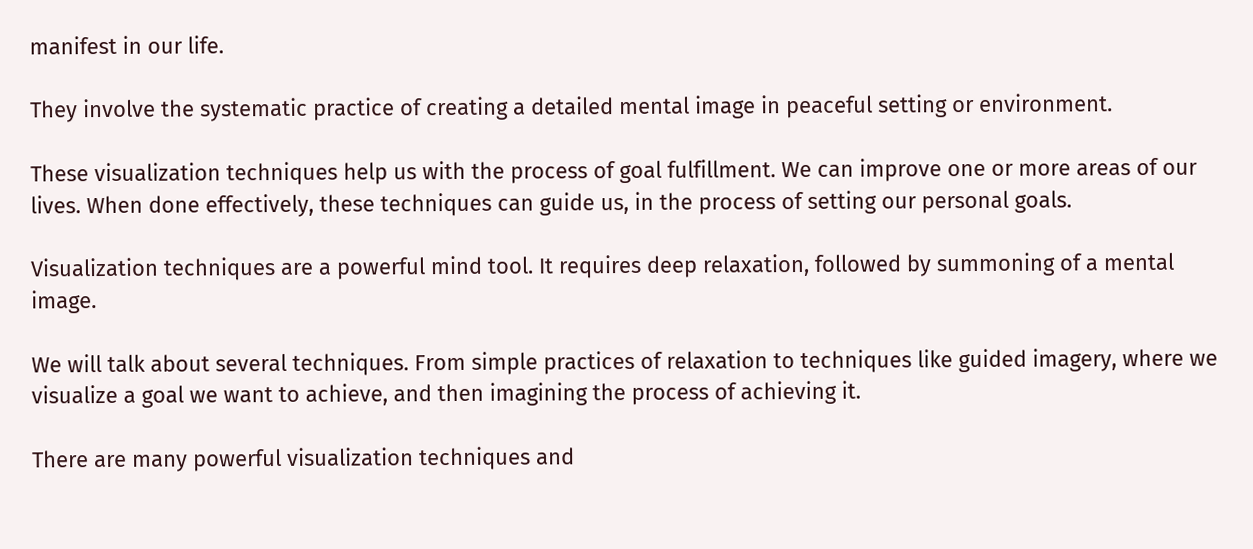manifest in our life.

They involve the systematic practice of creating a detailed mental image in peaceful setting or environment.

These visualization techniques help us with the process of goal fulfillment. We can improve one or more areas of our lives. When done effectively, these techniques can guide us, in the process of setting our personal goals.

Visualization techniques are a powerful mind tool. It requires deep relaxation, followed by summoning of a mental image.

We will talk about several techniques. From simple practices of relaxation to techniques like guided imagery, where we visualize a goal we want to achieve, and then imagining the process of achieving it.

There are many powerful visualization techniques and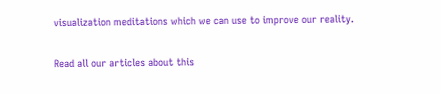visualization meditations which we can use to improve our reality.

Read all our articles about this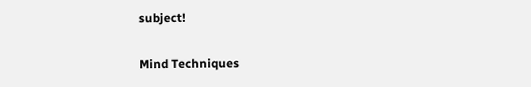subject!

Mind Techniques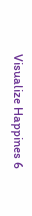Visualize Happines 6